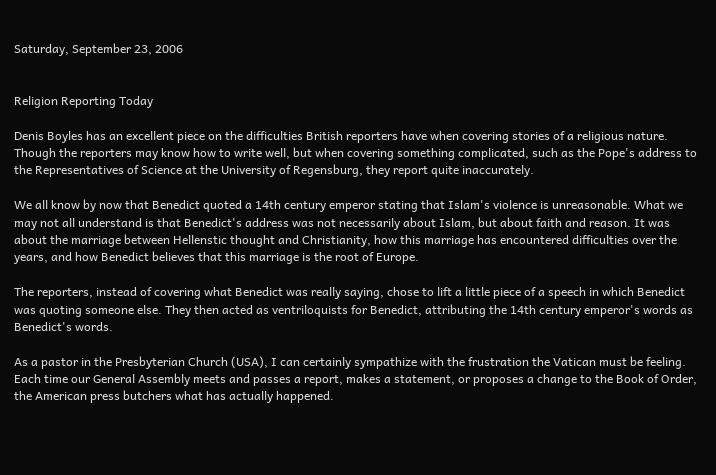Saturday, September 23, 2006


Religion Reporting Today

Denis Boyles has an excellent piece on the difficulties British reporters have when covering stories of a religious nature. Though the reporters may know how to write well, but when covering something complicated, such as the Pope's address to the Representatives of Science at the University of Regensburg, they report quite inaccurately.

We all know by now that Benedict quoted a 14th century emperor stating that Islam's violence is unreasonable. What we may not all understand is that Benedict's address was not necessarily about Islam, but about faith and reason. It was about the marriage between Hellenstic thought and Christianity, how this marriage has encountered difficulties over the years, and how Benedict believes that this marriage is the root of Europe.

The reporters, instead of covering what Benedict was really saying, chose to lift a little piece of a speech in which Benedict was quoting someone else. They then acted as ventriloquists for Benedict, attributing the 14th century emperor's words as Benedict's words.

As a pastor in the Presbyterian Church (USA), I can certainly sympathize with the frustration the Vatican must be feeling. Each time our General Assembly meets and passes a report, makes a statement, or proposes a change to the Book of Order, the American press butchers what has actually happened.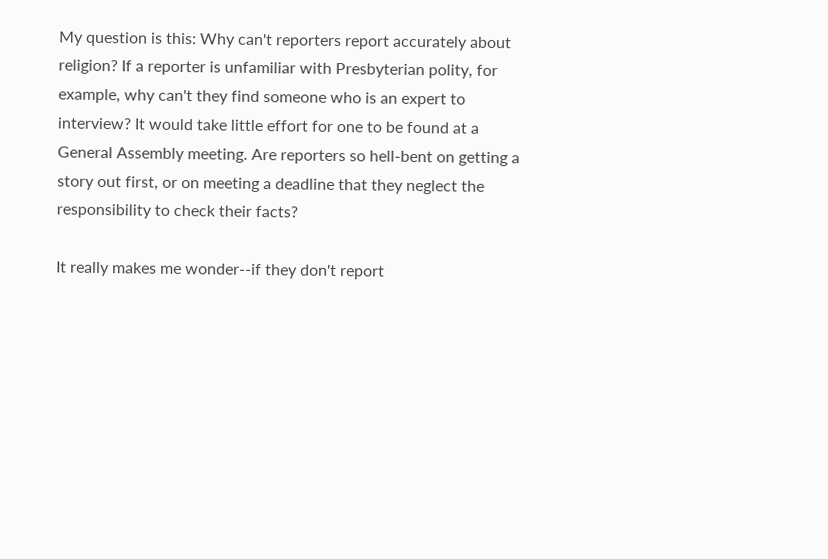My question is this: Why can't reporters report accurately about religion? If a reporter is unfamiliar with Presbyterian polity, for example, why can't they find someone who is an expert to interview? It would take little effort for one to be found at a General Assembly meeting. Are reporters so hell-bent on getting a story out first, or on meeting a deadline that they neglect the responsibility to check their facts?

It really makes me wonder--if they don't report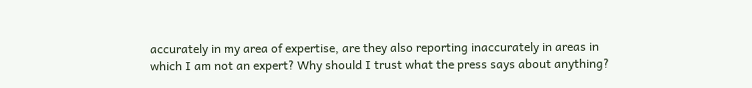accurately in my area of expertise, are they also reporting inaccurately in areas in which I am not an expert? Why should I trust what the press says about anything?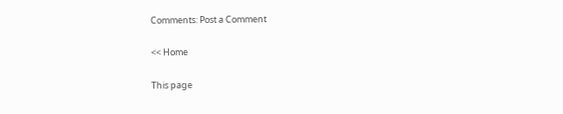Comments: Post a Comment

<< Home

This page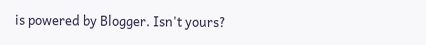is powered by Blogger. Isn't yours?